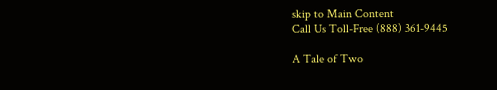skip to Main Content
Call Us Toll-Free (888) 361-9445

A Tale of Two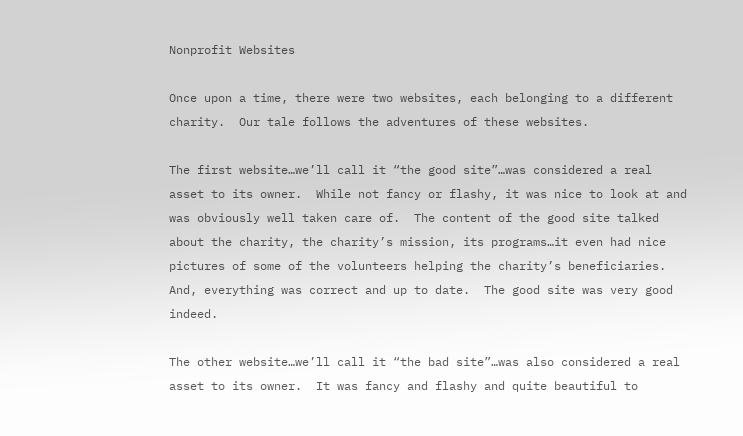Nonprofit Websites

Once upon a time, there were two websites, each belonging to a different charity.  Our tale follows the adventures of these websites.

The first website…we’ll call it “the good site”…was considered a real asset to its owner.  While not fancy or flashy, it was nice to look at and was obviously well taken care of.  The content of the good site talked about the charity, the charity’s mission, its programs…it even had nice pictures of some of the volunteers helping the charity’s beneficiaries.  And, everything was correct and up to date.  The good site was very good indeed.

The other website…we’ll call it “the bad site”…was also considered a real asset to its owner.  It was fancy and flashy and quite beautiful to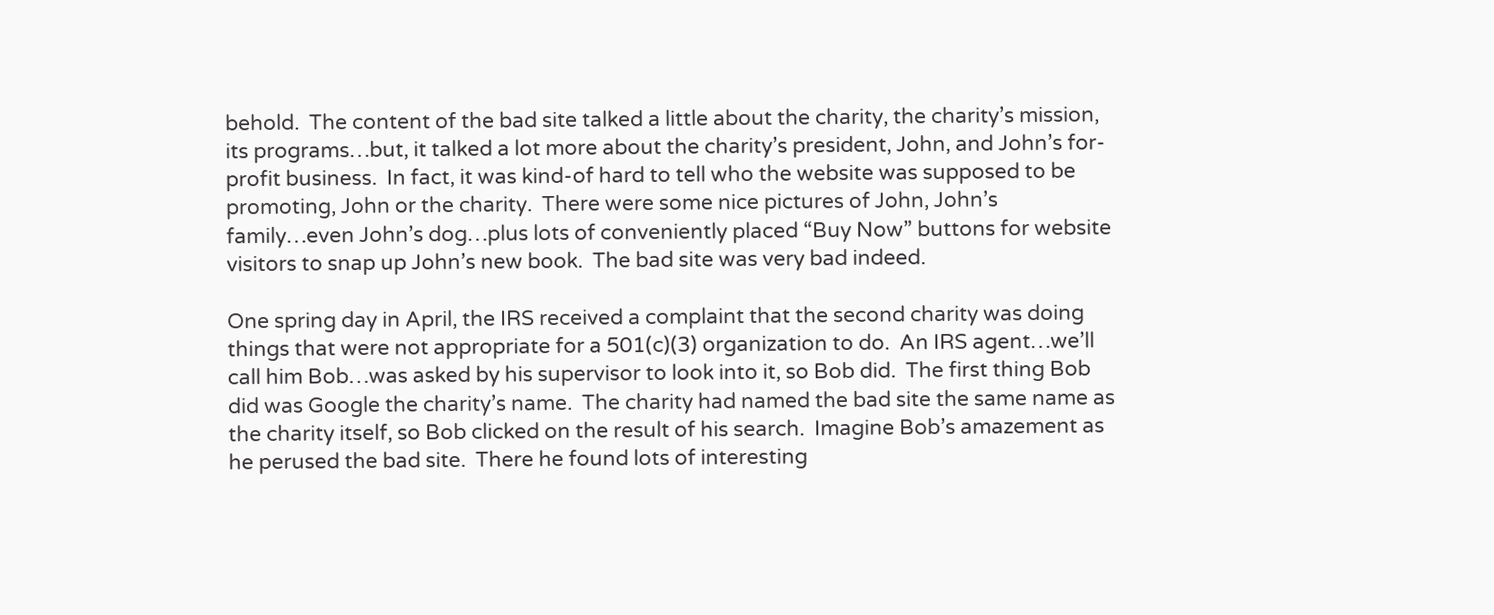behold.  The content of the bad site talked a little about the charity, the charity’s mission, its programs…but, it talked a lot more about the charity’s president, John, and John’s for-profit business.  In fact, it was kind-of hard to tell who the website was supposed to be promoting, John or the charity.  There were some nice pictures of John, John’s family…even John’s dog…plus lots of conveniently placed “Buy Now” buttons for website visitors to snap up John’s new book.  The bad site was very bad indeed.

One spring day in April, the IRS received a complaint that the second charity was doing things that were not appropriate for a 501(c)(3) organization to do.  An IRS agent…we’ll call him Bob…was asked by his supervisor to look into it, so Bob did.  The first thing Bob did was Google the charity’s name.  The charity had named the bad site the same name as the charity itself, so Bob clicked on the result of his search.  Imagine Bob’s amazement as he perused the bad site.  There he found lots of interesting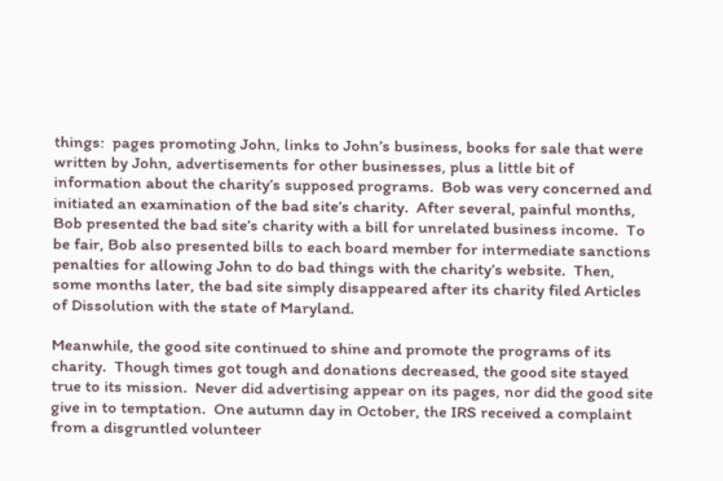things:  pages promoting John, links to John’s business, books for sale that were written by John, advertisements for other businesses, plus a little bit of information about the charity’s supposed programs.  Bob was very concerned and initiated an examination of the bad site’s charity.  After several, painful months, Bob presented the bad site’s charity with a bill for unrelated business income.  To be fair, Bob also presented bills to each board member for intermediate sanctions penalties for allowing John to do bad things with the charity’s website.  Then, some months later, the bad site simply disappeared after its charity filed Articles of Dissolution with the state of Maryland.

Meanwhile, the good site continued to shine and promote the programs of its charity.  Though times got tough and donations decreased, the good site stayed true to its mission.  Never did advertising appear on its pages, nor did the good site give in to temptation.  One autumn day in October, the IRS received a complaint from a disgruntled volunteer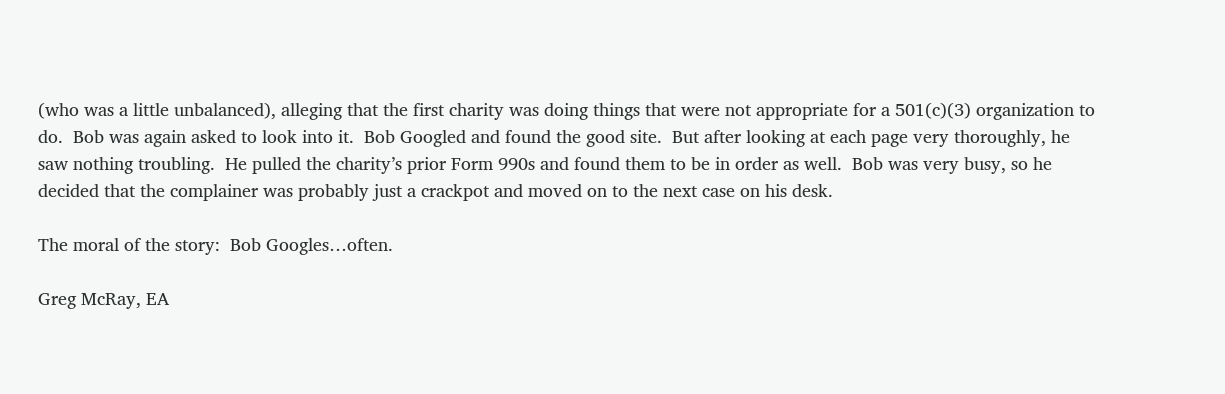(who was a little unbalanced), alleging that the first charity was doing things that were not appropriate for a 501(c)(3) organization to do.  Bob was again asked to look into it.  Bob Googled and found the good site.  But after looking at each page very thoroughly, he saw nothing troubling.  He pulled the charity’s prior Form 990s and found them to be in order as well.  Bob was very busy, so he decided that the complainer was probably just a crackpot and moved on to the next case on his desk.

The moral of the story:  Bob Googles…often.

Greg McRay, EA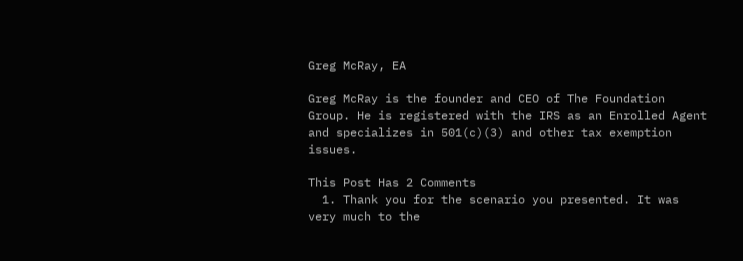Greg McRay, EA

Greg McRay is the founder and CEO of The Foundation Group. He is registered with the IRS as an Enrolled Agent and specializes in 501(c)(3) and other tax exemption issues.

This Post Has 2 Comments
  1. Thank you for the scenario you presented. It was very much to the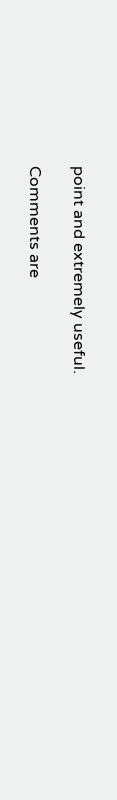point and extremely useful.

Comments are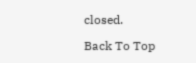closed.

Back To Top